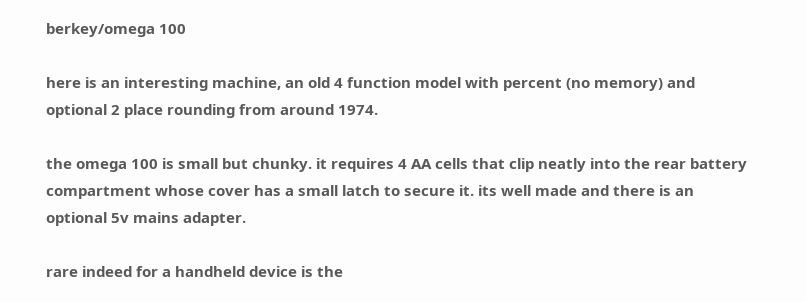berkey/omega 100

here is an interesting machine, an old 4 function model with percent (no memory) and optional 2 place rounding from around 1974.

the omega 100 is small but chunky. it requires 4 AA cells that clip neatly into the rear battery compartment whose cover has a small latch to secure it. its well made and there is an optional 5v mains adapter.

rare indeed for a handheld device is the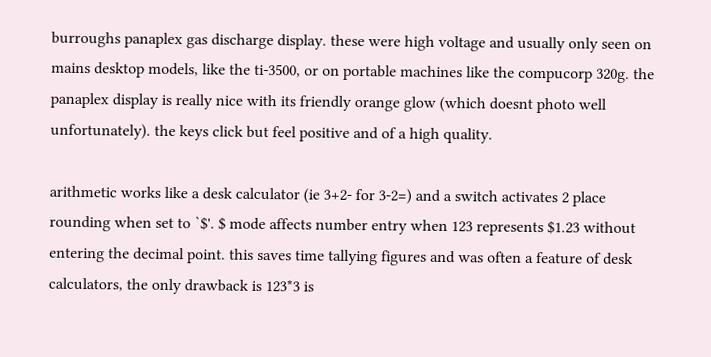burroughs panaplex gas discharge display. these were high voltage and usually only seen on mains desktop models, like the ti-3500, or on portable machines like the compucorp 320g. the panaplex display is really nice with its friendly orange glow (which doesnt photo well unfortunately). the keys click but feel positive and of a high quality.

arithmetic works like a desk calculator (ie 3+2- for 3-2=) and a switch activates 2 place rounding when set to `$'. $ mode affects number entry when 123 represents $1.23 without entering the decimal point. this saves time tallying figures and was often a feature of desk calculators, the only drawback is 123*3 is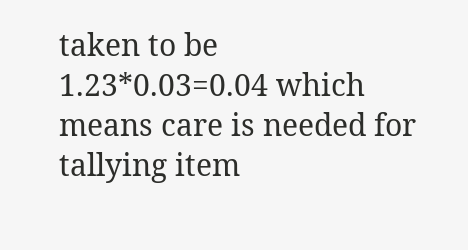taken to be 1.23*0.03=0.04 which means care is needed for tallying item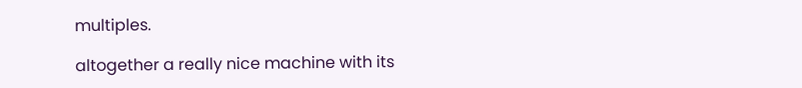multiples.

altogether a really nice machine with its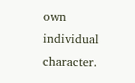own individual character.